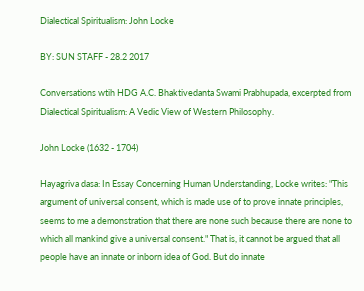Dialectical Spiritualism: John Locke

BY: SUN STAFF - 28.2 2017

Conversations wtih HDG A.C. Bhaktivedanta Swami Prabhupada, excerpted from  Dialectical Spiritualism: A Vedic View of Western Philosophy.

John Locke (1632 - 1704)

Hayagriva dasa: In Essay Concerning Human Understanding, Locke writes: "This argument of universal consent, which is made use of to prove innate principles, seems to me a demonstration that there are none such because there are none to which all mankind give a universal consent." That is, it cannot be argued that all people have an innate or inborn idea of God. But do innate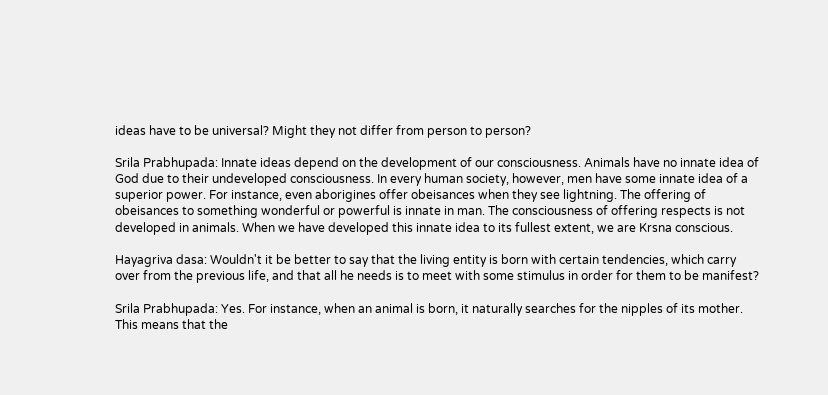ideas have to be universal? Might they not differ from person to person?

Srila Prabhupada: Innate ideas depend on the development of our consciousness. Animals have no innate idea of God due to their undeveloped consciousness. In every human society, however, men have some innate idea of a superior power. For instance, even aborigines offer obeisances when they see lightning. The offering of obeisances to something wonderful or powerful is innate in man. The consciousness of offering respects is not developed in animals. When we have developed this innate idea to its fullest extent, we are Krsna conscious.

Hayagriva dasa: Wouldn't it be better to say that the living entity is born with certain tendencies, which carry over from the previous life, and that all he needs is to meet with some stimulus in order for them to be manifest?

Srila Prabhupada: Yes. For instance, when an animal is born, it naturally searches for the nipples of its mother. This means that the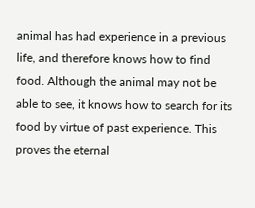animal has had experience in a previous life, and therefore knows how to find food. Although the animal may not be able to see, it knows how to search for its food by virtue of past experience. This proves the eternal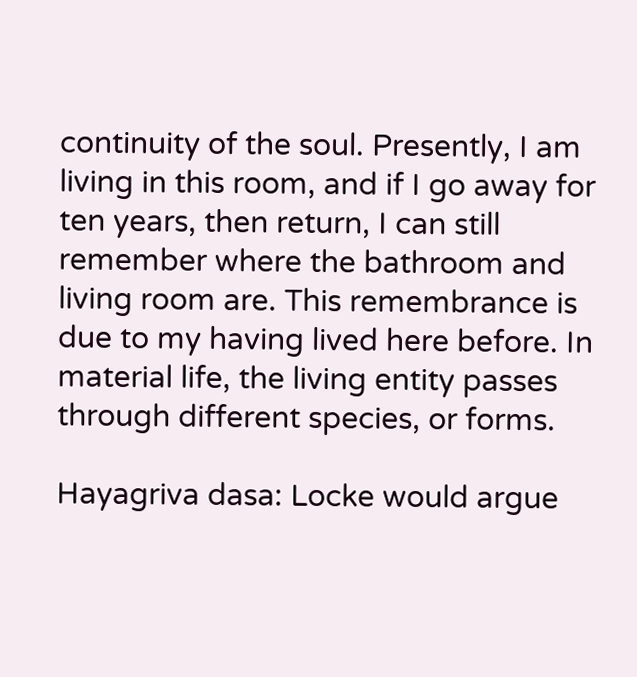continuity of the soul. Presently, I am living in this room, and if I go away for ten years, then return, I can still remember where the bathroom and living room are. This remembrance is due to my having lived here before. In material life, the living entity passes through different species, or forms.

Hayagriva dasa: Locke would argue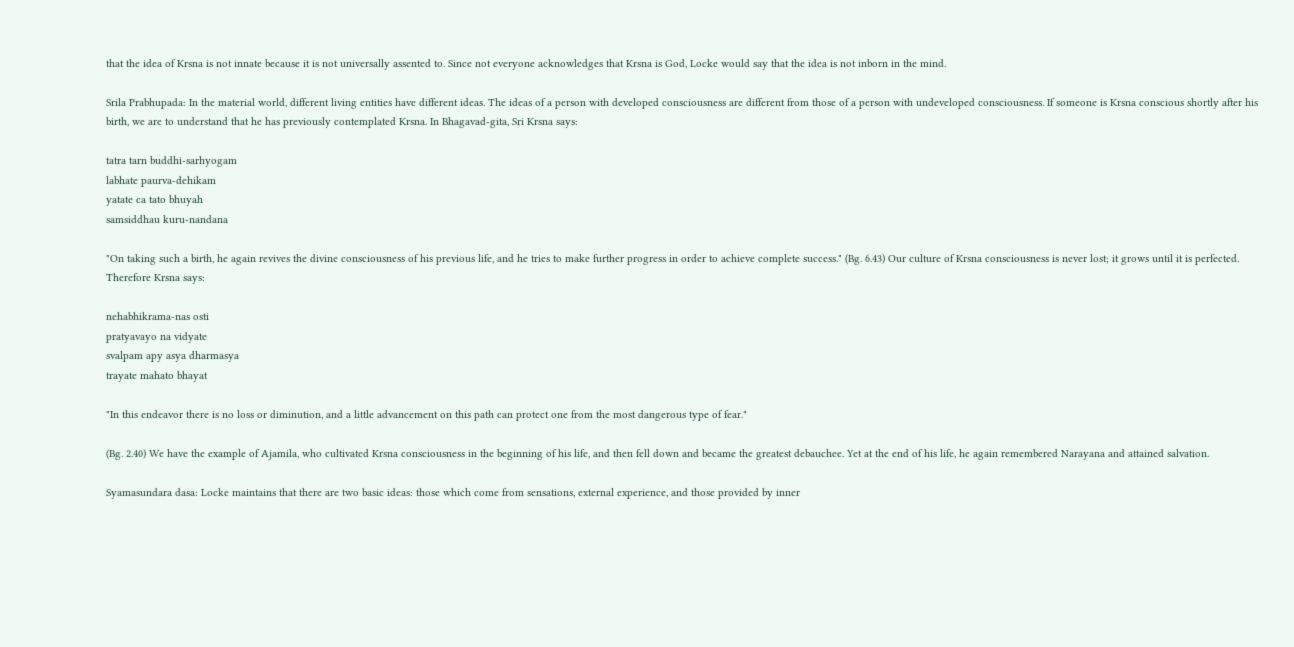that the idea of Krsna is not innate because it is not universally assented to. Since not everyone acknowledges that Krsna is God, Locke would say that the idea is not inborn in the mind.

Srila Prabhupada: In the material world, different living entities have different ideas. The ideas of a person with developed consciousness are different from those of a person with undeveloped consciousness. If someone is Krsna conscious shortly after his birth, we are to understand that he has previously contemplated Krsna. In Bhagavad-gita, Sri Krsna says:

tatra tarn buddhi-sarhyogam
labhate paurva-dehikam
yatate ca tato bhuyah
samsiddhau kuru-nandana

"On taking such a birth, he again revives the divine consciousness of his previous life, and he tries to make further progress in order to achieve complete success." (Bg. 6.43) Our culture of Krsna consciousness is never lost; it grows until it is perfected. Therefore Krsna says:

nehabhikrama-nas osti
pratyavayo na vidyate
svalpam apy asya dharmasya
trayate mahato bhayat

"In this endeavor there is no loss or diminution, and a little advancement on this path can protect one from the most dangerous type of fear."

(Bg. 2.40) We have the example of Ajamila, who cultivated Krsna consciousness in the beginning of his life, and then fell down and became the greatest debauchee. Yet at the end of his life, he again remembered Narayana and attained salvation.

Syamasundara dasa: Locke maintains that there are two basic ideas: those which come from sensations, external experience, and those provided by inner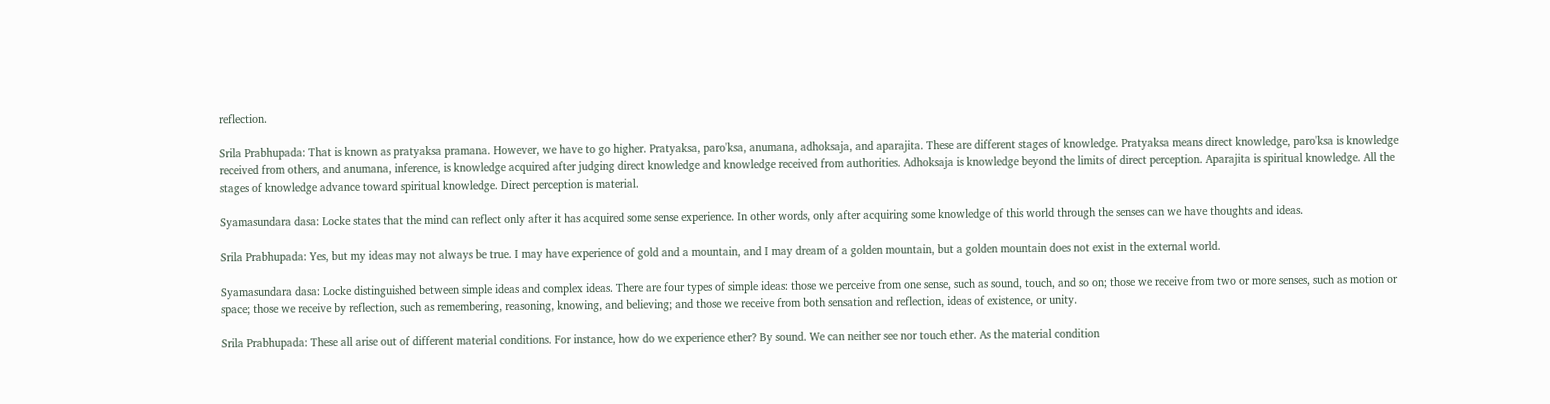reflection.

Srila Prabhupada: That is known as pratyaksa pramana. However, we have to go higher. Pratyaksa, paro'ksa, anumana, adhoksaja, and aparajita. These are different stages of knowledge. Pratyaksa means direct knowledge, paro'ksa is knowledge received from others, and anumana, inference, is knowledge acquired after judging direct knowledge and knowledge received from authorities. Adhoksaja is knowledge beyond the limits of direct perception. Aparajita is spiritual knowledge. All the stages of knowledge advance toward spiritual knowledge. Direct perception is material.

Syamasundara dasa: Locke states that the mind can reflect only after it has acquired some sense experience. In other words, only after acquiring some knowledge of this world through the senses can we have thoughts and ideas.

Srila Prabhupada: Yes, but my ideas may not always be true. I may have experience of gold and a mountain, and I may dream of a golden mountain, but a golden mountain does not exist in the external world.

Syamasundara dasa: Locke distinguished between simple ideas and complex ideas. There are four types of simple ideas: those we perceive from one sense, such as sound, touch, and so on; those we receive from two or more senses, such as motion or space; those we receive by reflection, such as remembering, reasoning, knowing, and believing; and those we receive from both sensation and reflection, ideas of existence, or unity.

Srila Prabhupada: These all arise out of different material conditions. For instance, how do we experience ether? By sound. We can neither see nor touch ether. As the material condition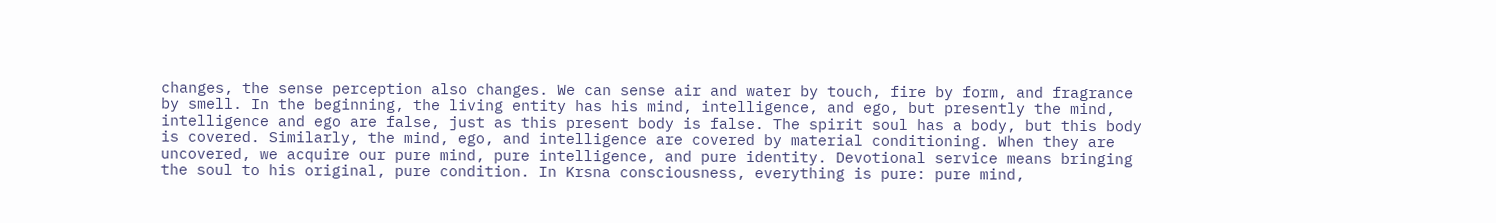changes, the sense perception also changes. We can sense air and water by touch, fire by form, and fragrance by smell. In the beginning, the living entity has his mind, intelligence, and ego, but presently the mind, intelligence and ego are false, just as this present body is false. The spirit soul has a body, but this body is covered. Similarly, the mind, ego, and intelligence are covered by material conditioning. When they are uncovered, we acquire our pure mind, pure intelligence, and pure identity. Devotional service means bringing the soul to his original, pure condition. In Krsna consciousness, everything is pure: pure mind,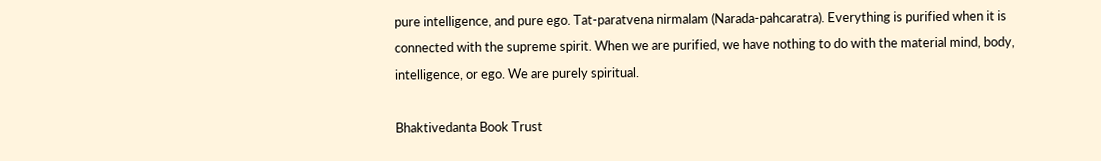pure intelligence, and pure ego. Tat-paratvena nirmalam (Narada-pahcaratra). Everything is purified when it is connected with the supreme spirit. When we are purified, we have nothing to do with the material mind, body, intelligence, or ego. We are purely spiritual.

Bhaktivedanta Book Trust